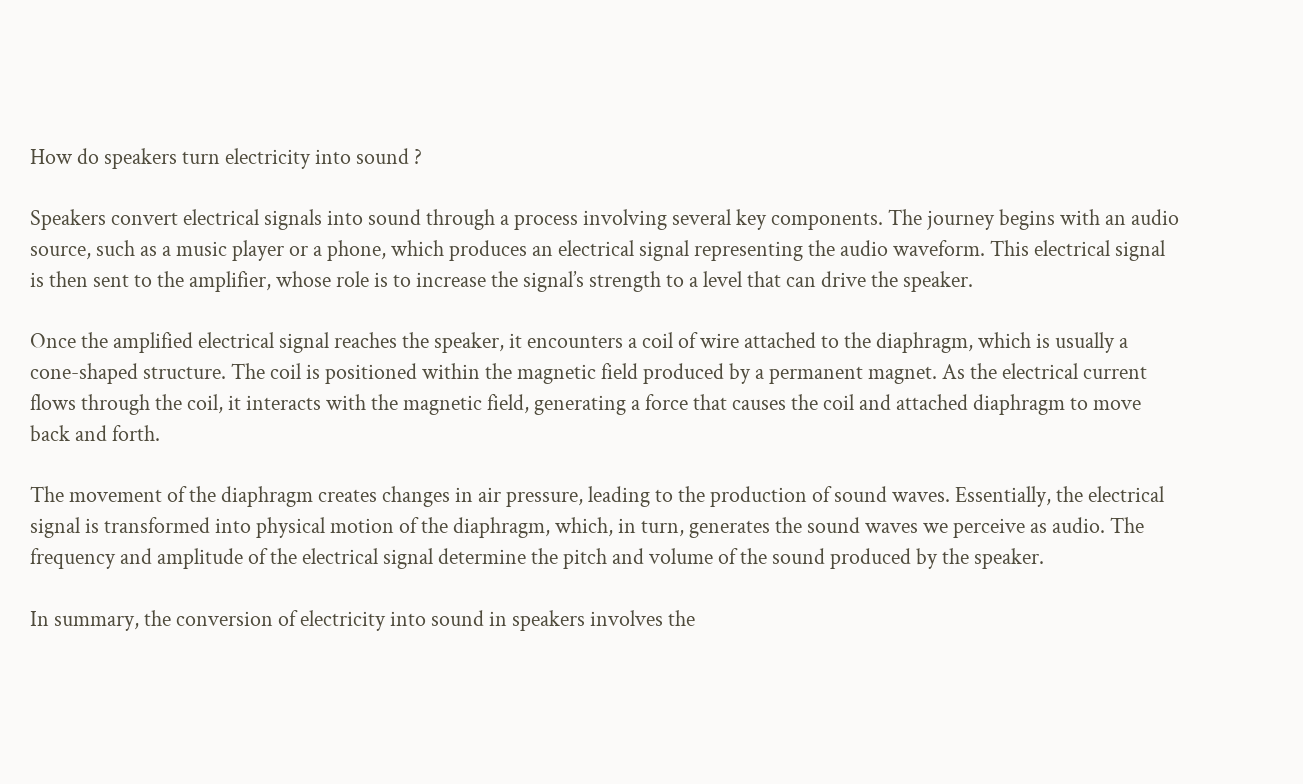How do speakers turn electricity into sound ?

Speakers convert electrical signals into sound through a process involving several key components. The journey begins with an audio source, such as a music player or a phone, which produces an electrical signal representing the audio waveform. This electrical signal is then sent to the amplifier, whose role is to increase the signal’s strength to a level that can drive the speaker.

Once the amplified electrical signal reaches the speaker, it encounters a coil of wire attached to the diaphragm, which is usually a cone-shaped structure. The coil is positioned within the magnetic field produced by a permanent magnet. As the electrical current flows through the coil, it interacts with the magnetic field, generating a force that causes the coil and attached diaphragm to move back and forth.

The movement of the diaphragm creates changes in air pressure, leading to the production of sound waves. Essentially, the electrical signal is transformed into physical motion of the diaphragm, which, in turn, generates the sound waves we perceive as audio. The frequency and amplitude of the electrical signal determine the pitch and volume of the sound produced by the speaker.

In summary, the conversion of electricity into sound in speakers involves the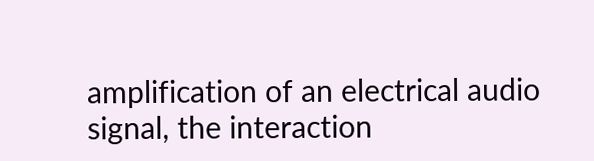amplification of an electrical audio signal, the interaction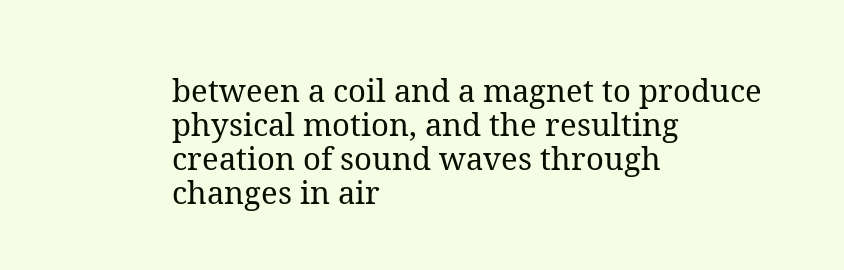between a coil and a magnet to produce physical motion, and the resulting creation of sound waves through changes in air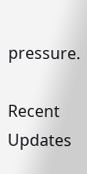pressure.

Recent Updates